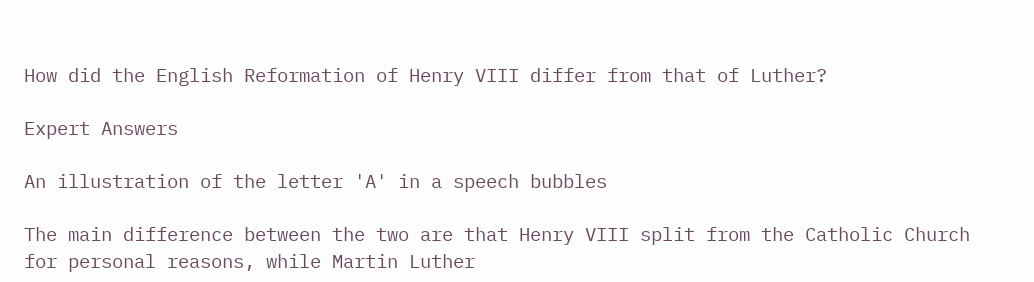How did the English Reformation of Henry VIII differ from that of Luther?

Expert Answers

An illustration of the letter 'A' in a speech bubbles

The main difference between the two are that Henry VIII split from the Catholic Church for personal reasons, while Martin Luther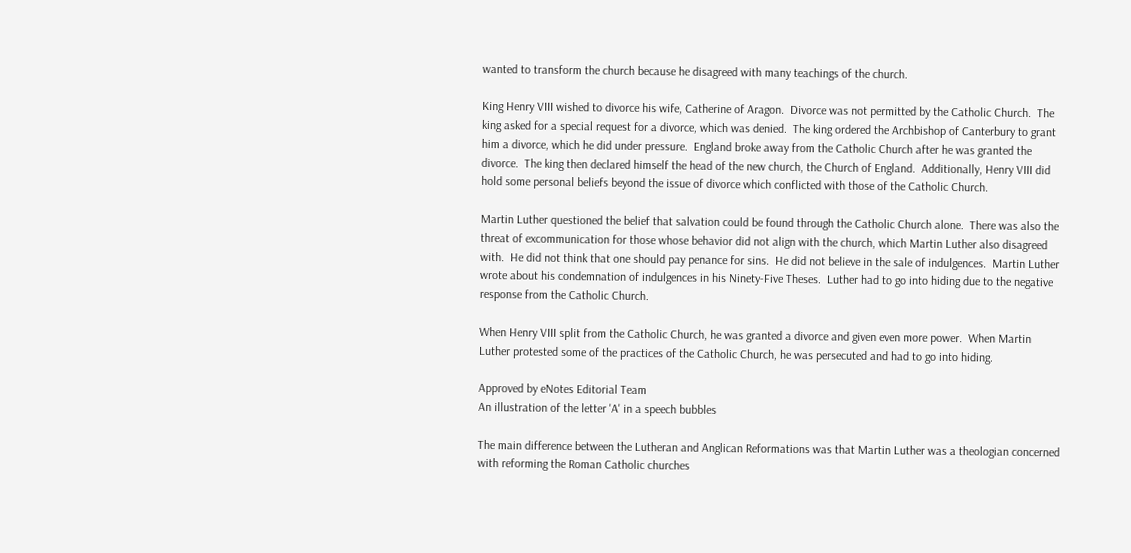wanted to transform the church because he disagreed with many teachings of the church.

King Henry VIII wished to divorce his wife, Catherine of Aragon.  Divorce was not permitted by the Catholic Church.  The king asked for a special request for a divorce, which was denied.  The king ordered the Archbishop of Canterbury to grant him a divorce, which he did under pressure.  England broke away from the Catholic Church after he was granted the divorce.  The king then declared himself the head of the new church, the Church of England.  Additionally, Henry VIII did hold some personal beliefs beyond the issue of divorce which conflicted with those of the Catholic Church.

Martin Luther questioned the belief that salvation could be found through the Catholic Church alone.  There was also the threat of excommunication for those whose behavior did not align with the church, which Martin Luther also disagreed with.  He did not think that one should pay penance for sins.  He did not believe in the sale of indulgences.  Martin Luther wrote about his condemnation of indulgences in his Ninety-Five Theses.  Luther had to go into hiding due to the negative response from the Catholic Church.

When Henry VIII split from the Catholic Church, he was granted a divorce and given even more power.  When Martin Luther protested some of the practices of the Catholic Church, he was persecuted and had to go into hiding.

Approved by eNotes Editorial Team
An illustration of the letter 'A' in a speech bubbles

The main difference between the Lutheran and Anglican Reformations was that Martin Luther was a theologian concerned with reforming the Roman Catholic churches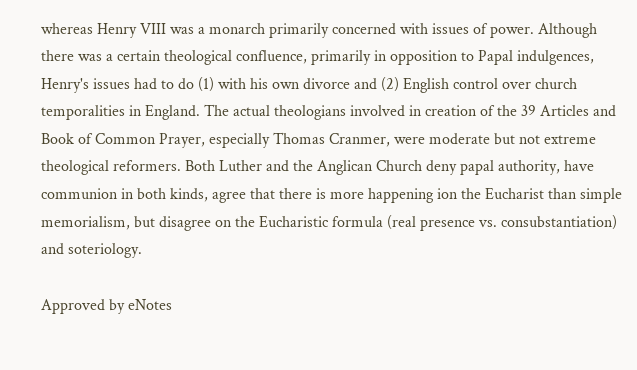whereas Henry VIII was a monarch primarily concerned with issues of power. Although there was a certain theological confluence, primarily in opposition to Papal indulgences, Henry's issues had to do (1) with his own divorce and (2) English control over church temporalities in England. The actual theologians involved in creation of the 39 Articles and Book of Common Prayer, especially Thomas Cranmer, were moderate but not extreme theological reformers. Both Luther and the Anglican Church deny papal authority, have communion in both kinds, agree that there is more happening ion the Eucharist than simple memorialism, but disagree on the Eucharistic formula (real presence vs. consubstantiation) and soteriology.

Approved by eNotes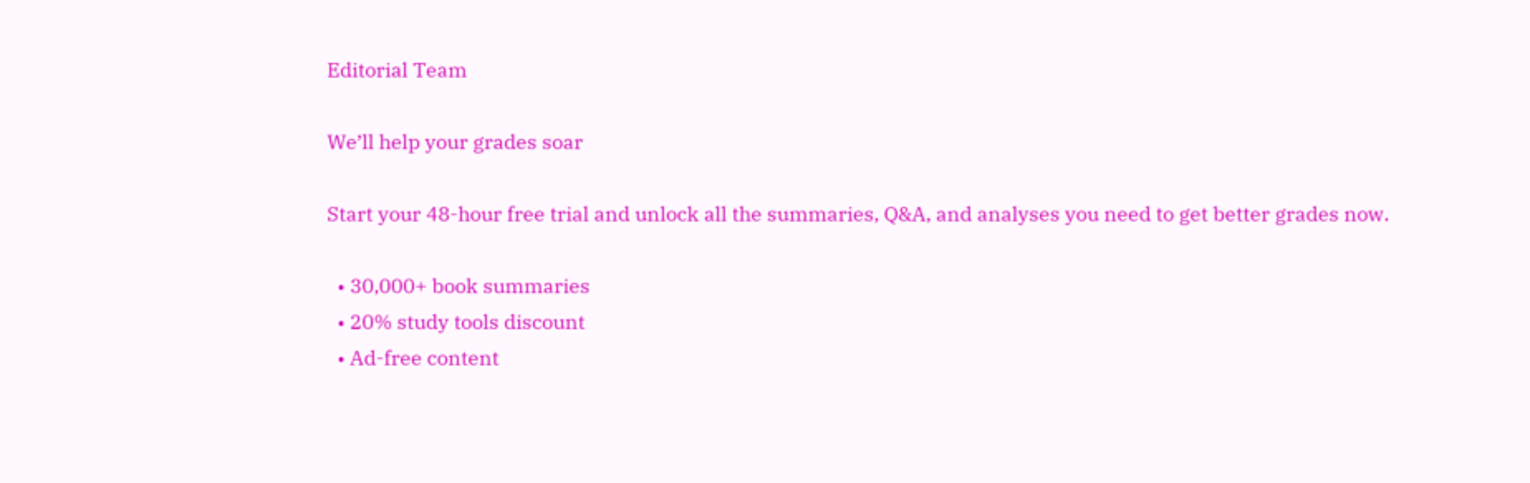Editorial Team

We’ll help your grades soar

Start your 48-hour free trial and unlock all the summaries, Q&A, and analyses you need to get better grades now.

  • 30,000+ book summaries
  • 20% study tools discount
  • Ad-free content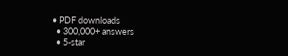• PDF downloads
  • 300,000+ answers
  • 5-star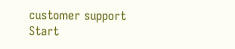customer support
Start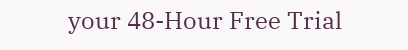your 48-Hour Free Trial